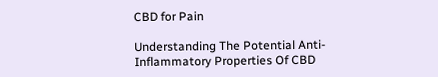CBD for Pain

Understanding The Potential Anti-Inflammatory Properties Of CBD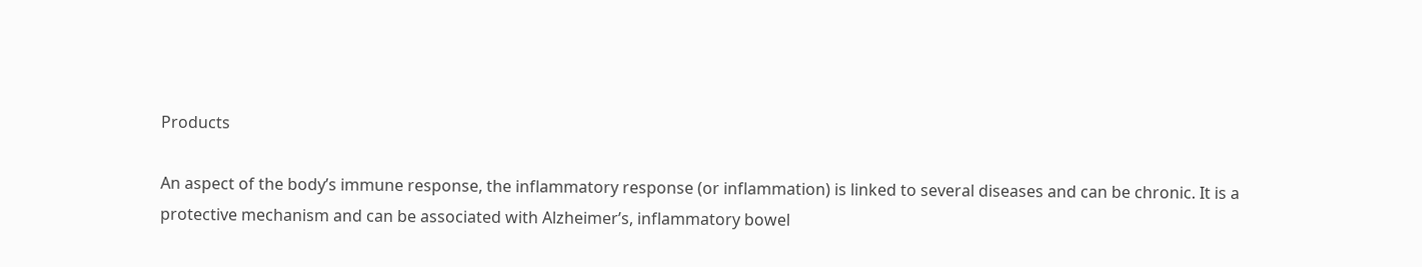Products

An aspect of the body’s immune response, the inflammatory response (or inflammation) is linked to several diseases and can be chronic. It is a protective mechanism and can be associated with Alzheimer’s, inflammatory bowel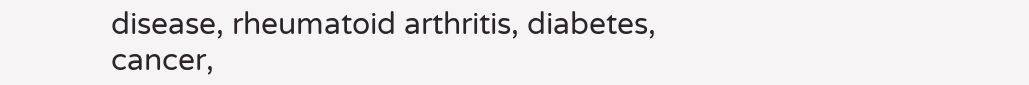disease, rheumatoid arthritis, diabetes, cancer,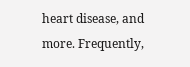heart disease, and more. Frequently,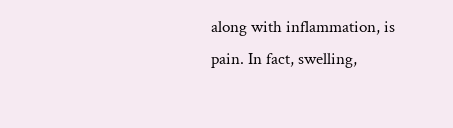along with inflammation, is pain. In fact, swelling,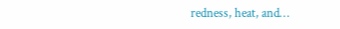redness, heat, and…